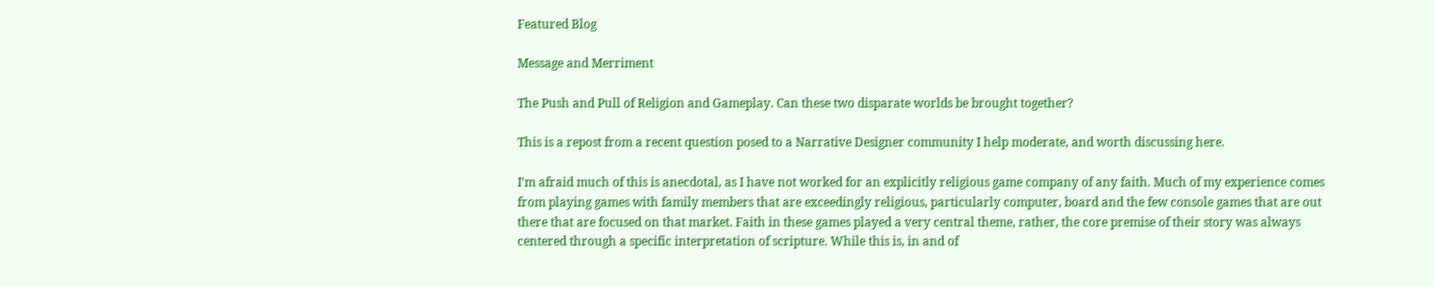Featured Blog

Message and Merriment

The Push and Pull of Religion and Gameplay. Can these two disparate worlds be brought together?

This is a repost from a recent question posed to a Narrative Designer community I help moderate, and worth discussing here.

I'm afraid much of this is anecdotal, as I have not worked for an explicitly religious game company of any faith. Much of my experience comes from playing games with family members that are exceedingly religious, particularly computer, board and the few console games that are out there that are focused on that market. Faith in these games played a very central theme, rather, the core premise of their story was always centered through a specific interpretation of scripture. While this is, in and of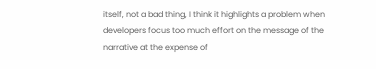itself, not a bad thing, I think it highlights a problem when developers focus too much effort on the message of the narrative at the expense of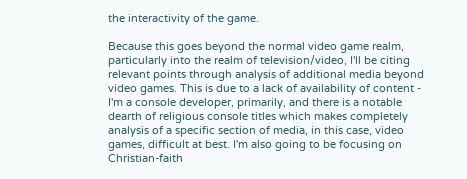the interactivity of the game.

Because this goes beyond the normal video game realm, particularly into the realm of television/video, I'll be citing relevant points through analysis of additional media beyond video games. This is due to a lack of availability of content - I'm a console developer, primarily, and there is a notable dearth of religious console titles which makes completely analysis of a specific section of media, in this case, video games, difficult at best. I'm also going to be focusing on Christian-faith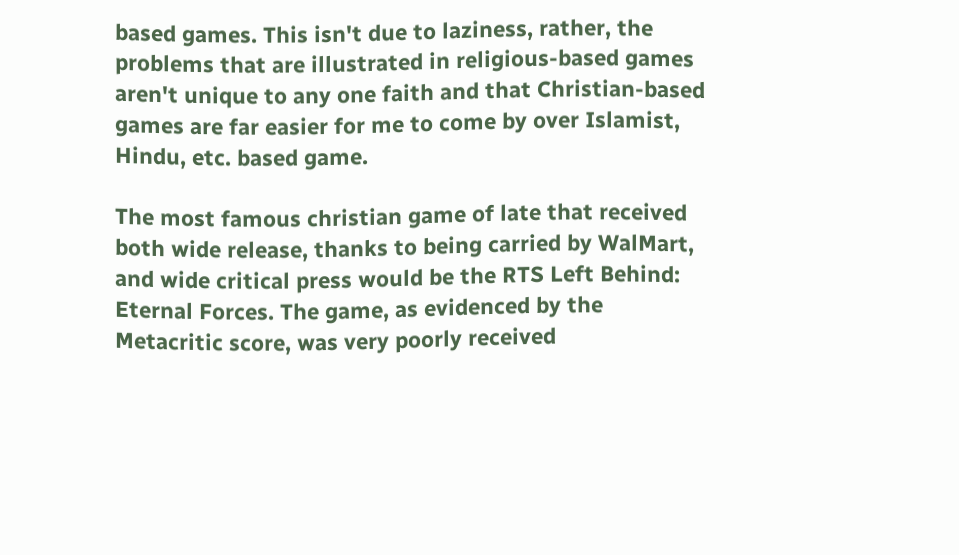based games. This isn't due to laziness, rather, the problems that are illustrated in religious-based games aren't unique to any one faith and that Christian-based games are far easier for me to come by over Islamist, Hindu, etc. based game.

The most famous christian game of late that received both wide release, thanks to being carried by WalMart, and wide critical press would be the RTS Left Behind: Eternal Forces. The game, as evidenced by the Metacritic score, was very poorly received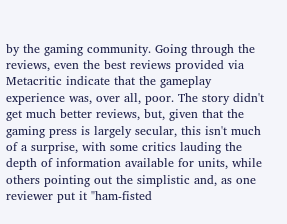by the gaming community. Going through the reviews, even the best reviews provided via Metacritic indicate that the gameplay experience was, over all, poor. The story didn't get much better reviews, but, given that the gaming press is largely secular, this isn't much of a surprise, with some critics lauding the depth of information available for units, while others pointing out the simplistic and, as one reviewer put it "ham-fisted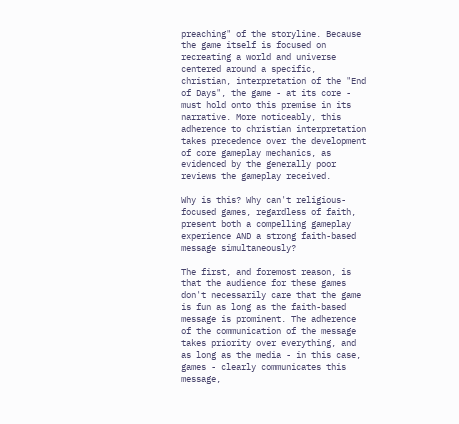preaching" of the storyline. Because the game itself is focused on recreating a world and universe centered around a specific, christian, interpretation of the "End of Days", the game - at its core - must hold onto this premise in its narrative. More noticeably, this adherence to christian interpretation takes precedence over the development of core gameplay mechanics, as evidenced by the generally poor reviews the gameplay received.

Why is this? Why can't religious-focused games, regardless of faith, present both a compelling gameplay experience AND a strong faith-based message simultaneously?

The first, and foremost reason, is that the audience for these games don't necessarily care that the game is fun as long as the faith-based message is prominent. The adherence of the communication of the message takes priority over everything, and as long as the media - in this case, games - clearly communicates this message,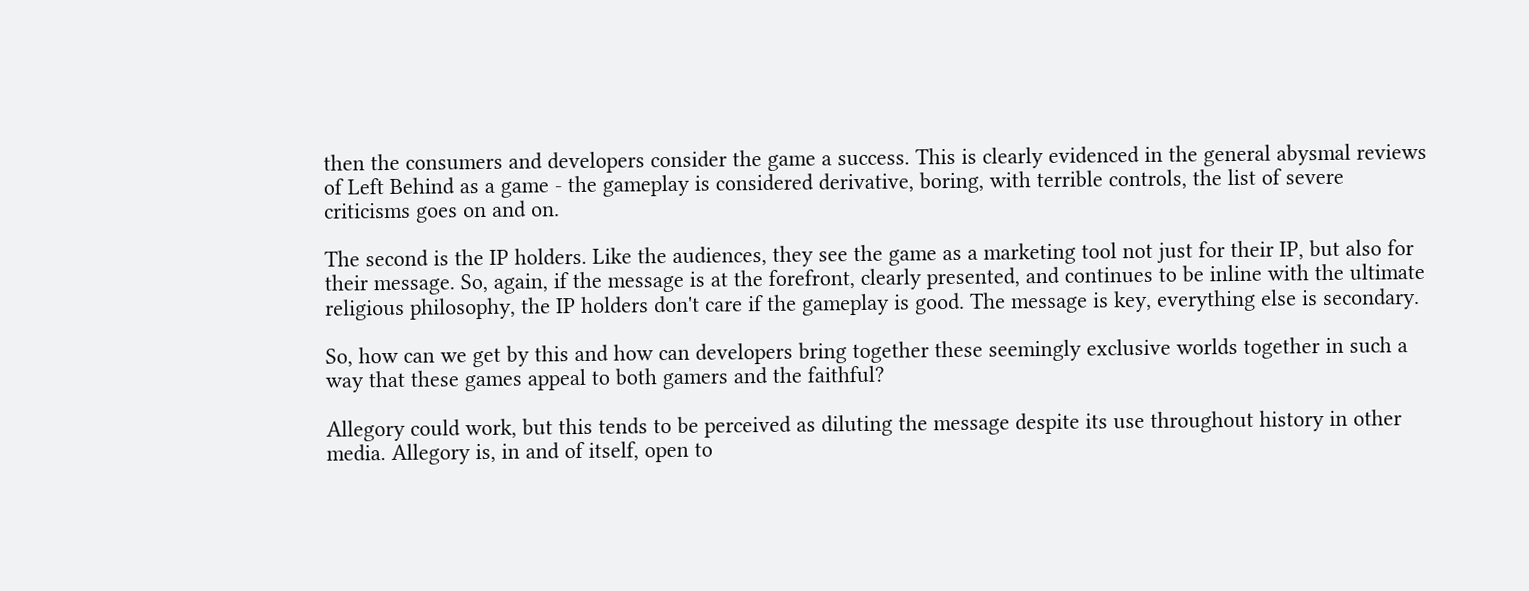then the consumers and developers consider the game a success. This is clearly evidenced in the general abysmal reviews of Left Behind as a game - the gameplay is considered derivative, boring, with terrible controls, the list of severe criticisms goes on and on.

The second is the IP holders. Like the audiences, they see the game as a marketing tool not just for their IP, but also for their message. So, again, if the message is at the forefront, clearly presented, and continues to be inline with the ultimate religious philosophy, the IP holders don't care if the gameplay is good. The message is key, everything else is secondary.

So, how can we get by this and how can developers bring together these seemingly exclusive worlds together in such a way that these games appeal to both gamers and the faithful?

Allegory could work, but this tends to be perceived as diluting the message despite its use throughout history in other media. Allegory is, in and of itself, open to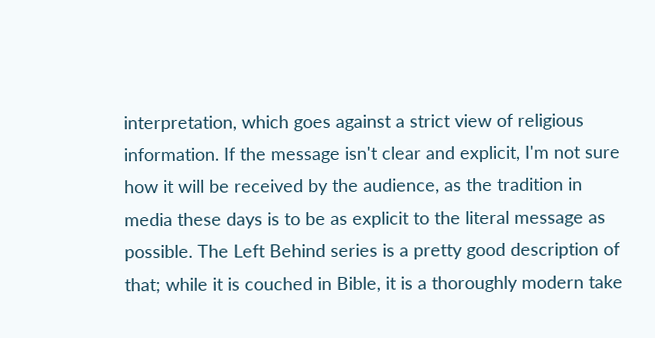interpretation, which goes against a strict view of religious information. If the message isn't clear and explicit, I'm not sure how it will be received by the audience, as the tradition in media these days is to be as explicit to the literal message as possible. The Left Behind series is a pretty good description of that; while it is couched in Bible, it is a thoroughly modern take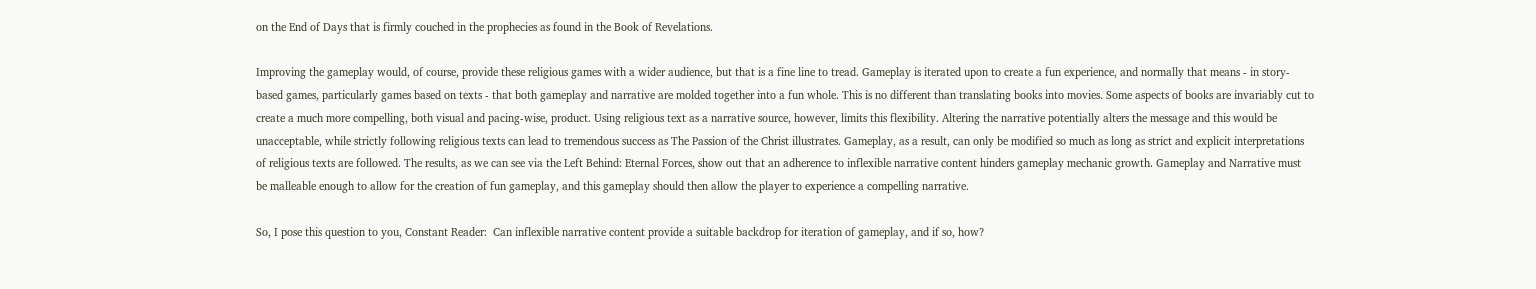on the End of Days that is firmly couched in the prophecies as found in the Book of Revelations.

Improving the gameplay would, of course, provide these religious games with a wider audience, but that is a fine line to tread. Gameplay is iterated upon to create a fun experience, and normally that means - in story-based games, particularly games based on texts - that both gameplay and narrative are molded together into a fun whole. This is no different than translating books into movies. Some aspects of books are invariably cut to create a much more compelling, both visual and pacing-wise, product. Using religious text as a narrative source, however, limits this flexibility. Altering the narrative potentially alters the message and this would be unacceptable, while strictly following religious texts can lead to tremendous success as The Passion of the Christ illustrates. Gameplay, as a result, can only be modified so much as long as strict and explicit interpretations of religious texts are followed. The results, as we can see via the Left Behind: Eternal Forces, show out that an adherence to inflexible narrative content hinders gameplay mechanic growth. Gameplay and Narrative must be malleable enough to allow for the creation of fun gameplay, and this gameplay should then allow the player to experience a compelling narrative.

So, I pose this question to you, Constant Reader:  Can inflexible narrative content provide a suitable backdrop for iteration of gameplay, and if so, how?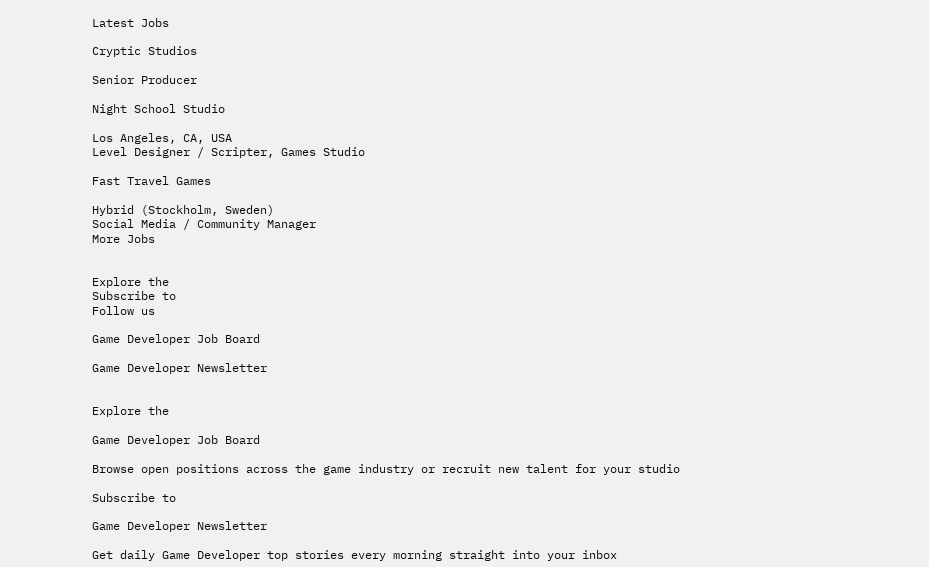Latest Jobs

Cryptic Studios

Senior Producer

Night School Studio

Los Angeles, CA, USA
Level Designer / Scripter, Games Studio

Fast Travel Games

Hybrid (Stockholm, Sweden)
Social Media / Community Manager
More Jobs


Explore the
Subscribe to
Follow us

Game Developer Job Board

Game Developer Newsletter


Explore the

Game Developer Job Board

Browse open positions across the game industry or recruit new talent for your studio

Subscribe to

Game Developer Newsletter

Get daily Game Developer top stories every morning straight into your inbox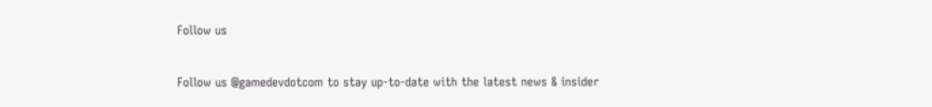Follow us


Follow us @gamedevdotcom to stay up-to-date with the latest news & insider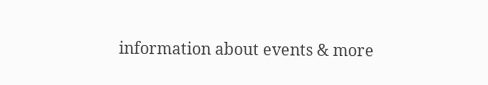information about events & more